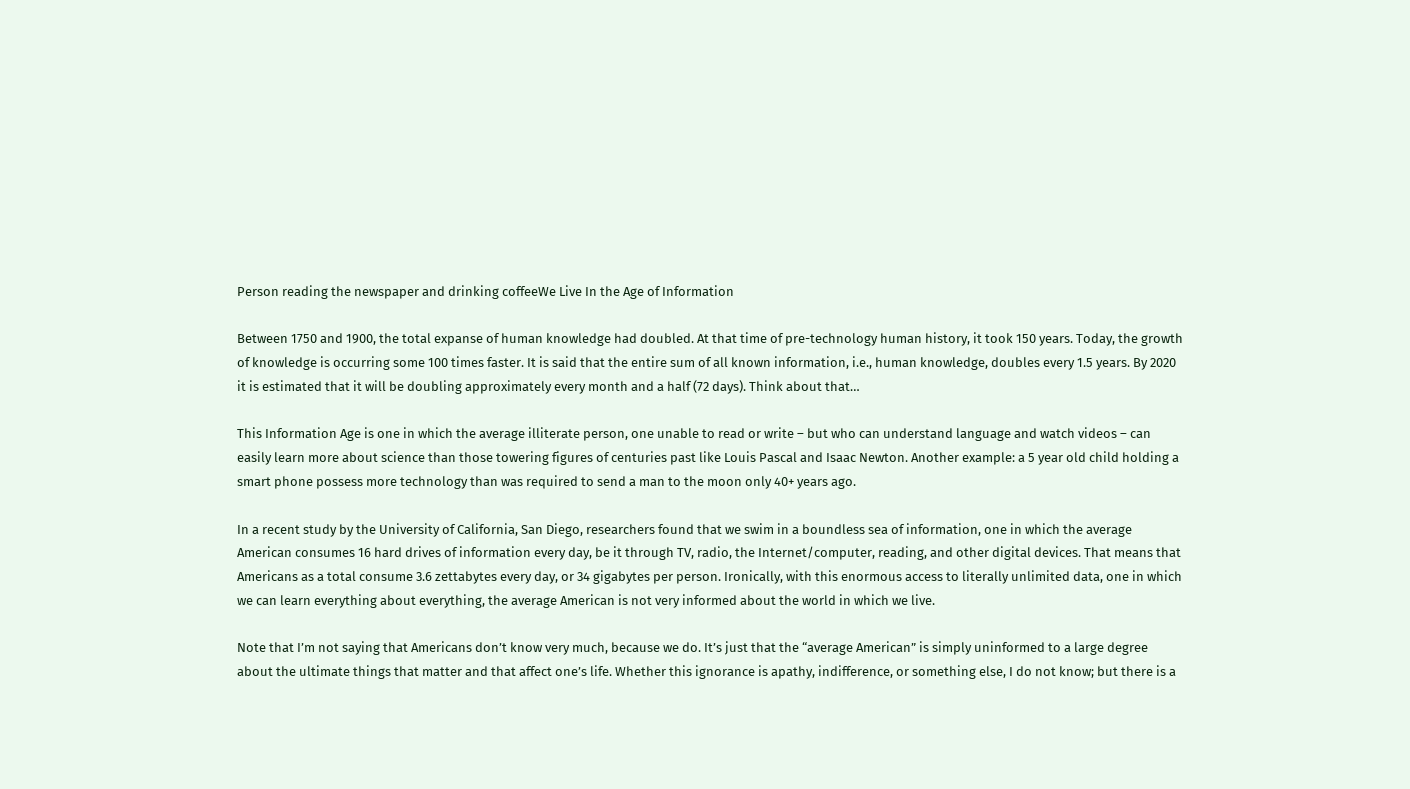Person reading the newspaper and drinking coffeeWe Live In the Age of Information

Between 1750 and 1900, the total expanse of human knowledge had doubled. At that time of pre-technology human history, it took 150 years. Today, the growth of knowledge is occurring some 100 times faster. It is said that the entire sum of all known information, i.e., human knowledge, doubles every 1.5 years. By 2020 it is estimated that it will be doubling approximately every month and a half (72 days). Think about that…

This Information Age is one in which the average illiterate person, one unable to read or write – but who can understand language and watch videos – can easily learn more about science than those towering figures of centuries past like Louis Pascal and Isaac Newton. Another example: a 5 year old child holding a smart phone possess more technology than was required to send a man to the moon only 40+ years ago.

In a recent study by the University of California, San Diego, researchers found that we swim in a boundless sea of information, one in which the average American consumes 16 hard drives of information every day, be it through TV, radio, the Internet/computer, reading, and other digital devices. That means that Americans as a total consume 3.6 zettabytes every day, or 34 gigabytes per person. Ironically, with this enormous access to literally unlimited data, one in which we can learn everything about everything, the average American is not very informed about the world in which we live.

Note that I’m not saying that Americans don’t know very much, because we do. It’s just that the “average American” is simply uninformed to a large degree about the ultimate things that matter and that affect one’s life. Whether this ignorance is apathy, indifference, or something else, I do not know; but there is a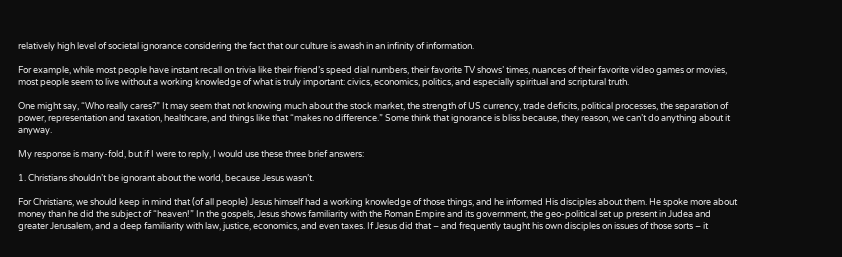relatively high level of societal ignorance considering the fact that our culture is awash in an infinity of information.

For example, while most people have instant recall on trivia like their friend’s speed dial numbers, their favorite TV shows’ times, nuances of their favorite video games or movies, most people seem to live without a working knowledge of what is truly important: civics, economics, politics, and especially spiritual and scriptural truth.

One might say, “Who really cares?” It may seem that not knowing much about the stock market, the strength of US currency, trade deficits, political processes, the separation of power, representation and taxation, healthcare, and things like that “makes no difference.” Some think that ignorance is bliss because, they reason, we can’t do anything about it anyway.

My response is many-fold, but if I were to reply, I would use these three brief answers:

1. Christians shouldn’t be ignorant about the world, because Jesus wasn’t.

For Christians, we should keep in mind that (of all people) Jesus himself had a working knowledge of those things, and he informed His disciples about them. He spoke more about money than he did the subject of “heaven!” In the gospels, Jesus shows familiarity with the Roman Empire and its government, the geo-political set up present in Judea and greater Jerusalem, and a deep familiarity with law, justice, economics, and even taxes. If Jesus did that – and frequently taught his own disciples on issues of those sorts – it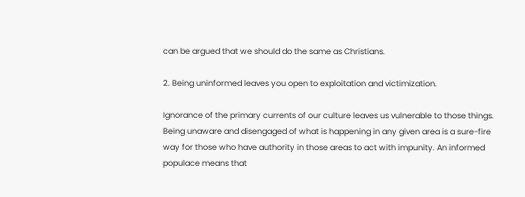can be argued that we should do the same as Christians.

2. Being uninformed leaves you open to exploitation and victimization.

Ignorance of the primary currents of our culture leaves us vulnerable to those things. Being unaware and disengaged of what is happening in any given area is a sure-fire way for those who have authority in those areas to act with impunity. An informed populace means that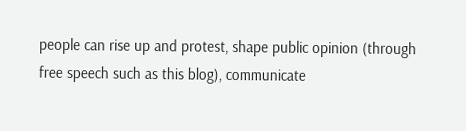people can rise up and protest, shape public opinion (through free speech such as this blog), communicate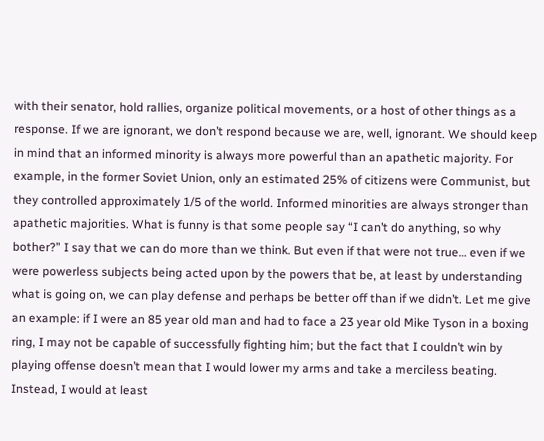with their senator, hold rallies, organize political movements, or a host of other things as a response. If we are ignorant, we don’t respond because we are, well, ignorant. We should keep in mind that an informed minority is always more powerful than an apathetic majority. For example, in the former Soviet Union, only an estimated 25% of citizens were Communist, but they controlled approximately 1/5 of the world. Informed minorities are always stronger than apathetic majorities. What is funny is that some people say “I can’t do anything, so why bother?” I say that we can do more than we think. But even if that were not true… even if we were powerless subjects being acted upon by the powers that be, at least by understanding what is going on, we can play defense and perhaps be better off than if we didn’t. Let me give an example: if I were an 85 year old man and had to face a 23 year old Mike Tyson in a boxing ring, I may not be capable of successfully fighting him; but the fact that I couldn’t win by playing offense doesn’t mean that I would lower my arms and take a merciless beating. Instead, I would at least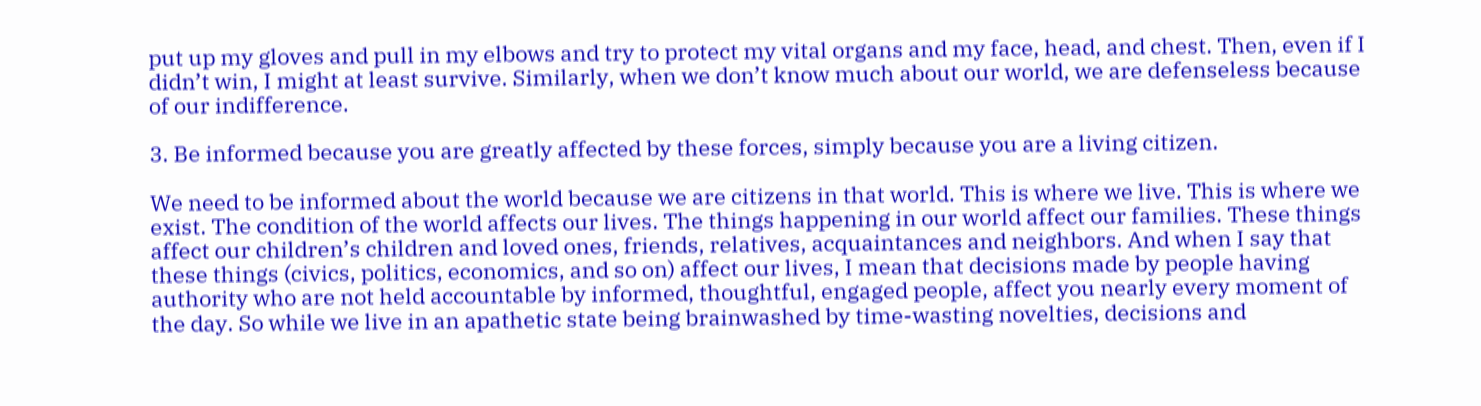put up my gloves and pull in my elbows and try to protect my vital organs and my face, head, and chest. Then, even if I didn’t win, I might at least survive. Similarly, when we don’t know much about our world, we are defenseless because of our indifference.

3. Be informed because you are greatly affected by these forces, simply because you are a living citizen.

We need to be informed about the world because we are citizens in that world. This is where we live. This is where we exist. The condition of the world affects our lives. The things happening in our world affect our families. These things affect our children’s children and loved ones, friends, relatives, acquaintances and neighbors. And when I say that these things (civics, politics, economics, and so on) affect our lives, I mean that decisions made by people having authority who are not held accountable by informed, thoughtful, engaged people, affect you nearly every moment of the day. So while we live in an apathetic state being brainwashed by time-wasting novelties, decisions and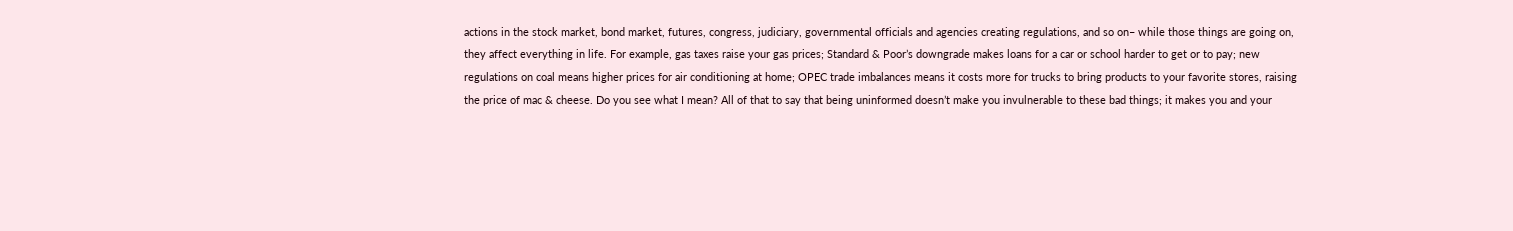actions in the stock market, bond market, futures, congress, judiciary, governmental officials and agencies creating regulations, and so on– while those things are going on, they affect everything in life. For example, gas taxes raise your gas prices; Standard & Poor’s downgrade makes loans for a car or school harder to get or to pay; new regulations on coal means higher prices for air conditioning at home; OPEC trade imbalances means it costs more for trucks to bring products to your favorite stores, raising the price of mac & cheese. Do you see what I mean? All of that to say that being uninformed doesn’t make you invulnerable to these bad things; it makes you and your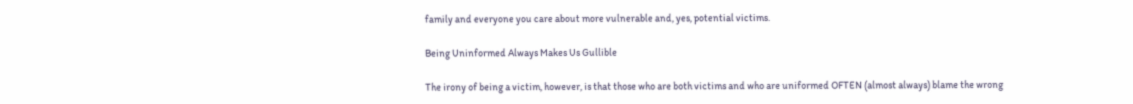family and everyone you care about more vulnerable and, yes, potential victims.

Being Uninformed Always Makes Us Gullible

The irony of being a victim, however, is that those who are both victims and who are uniformed OFTEN (almost always) blame the wrong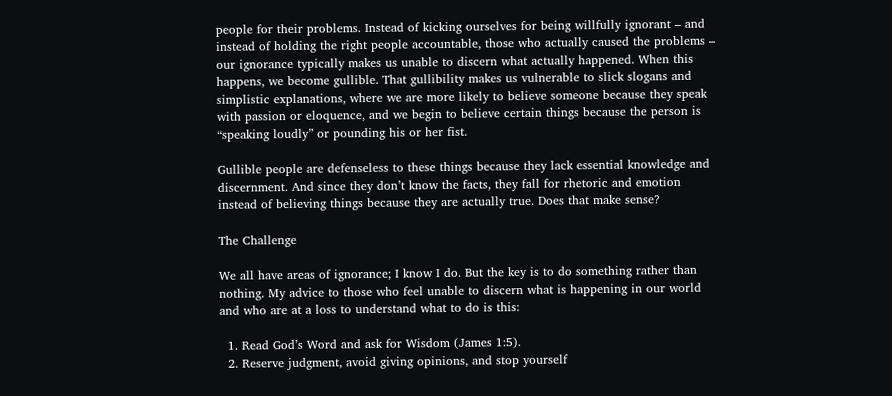people for their problems. Instead of kicking ourselves for being willfully ignorant – and instead of holding the right people accountable, those who actually caused the problems – our ignorance typically makes us unable to discern what actually happened. When this happens, we become gullible. That gullibility makes us vulnerable to slick slogans and simplistic explanations, where we are more likely to believe someone because they speak with passion or eloquence, and we begin to believe certain things because the person is “speaking loudly” or pounding his or her fist.

Gullible people are defenseless to these things because they lack essential knowledge and discernment. And since they don’t know the facts, they fall for rhetoric and emotion instead of believing things because they are actually true. Does that make sense?

The Challenge

We all have areas of ignorance; I know I do. But the key is to do something rather than nothing. My advice to those who feel unable to discern what is happening in our world and who are at a loss to understand what to do is this:

  1. Read God’s Word and ask for Wisdom (James 1:5).
  2. Reserve judgment, avoid giving opinions, and stop yourself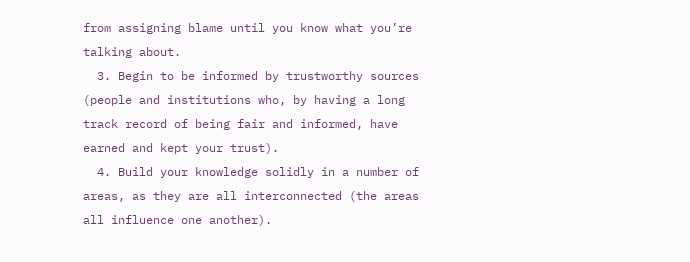from assigning blame until you know what you’re talking about.
  3. Begin to be informed by trustworthy sources (people and institutions who, by having a long track record of being fair and informed, have earned and kept your trust).
  4. Build your knowledge solidly in a number of areas, as they are all interconnected (the areas all influence one another).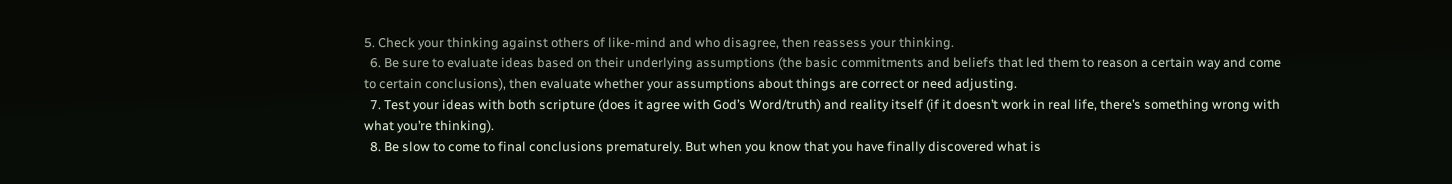5. Check your thinking against others of like-mind and who disagree, then reassess your thinking.
  6. Be sure to evaluate ideas based on their underlying assumptions (the basic commitments and beliefs that led them to reason a certain way and come to certain conclusions), then evaluate whether your assumptions about things are correct or need adjusting.
  7. Test your ideas with both scripture (does it agree with God’s Word/truth) and reality itself (if it doesn’t work in real life, there’s something wrong with what you’re thinking).
  8. Be slow to come to final conclusions prematurely. But when you know that you have finally discovered what is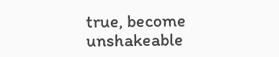true, become unshakeable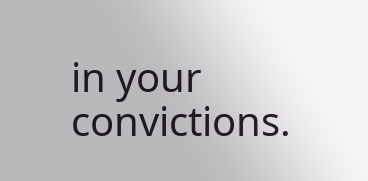in your convictions.